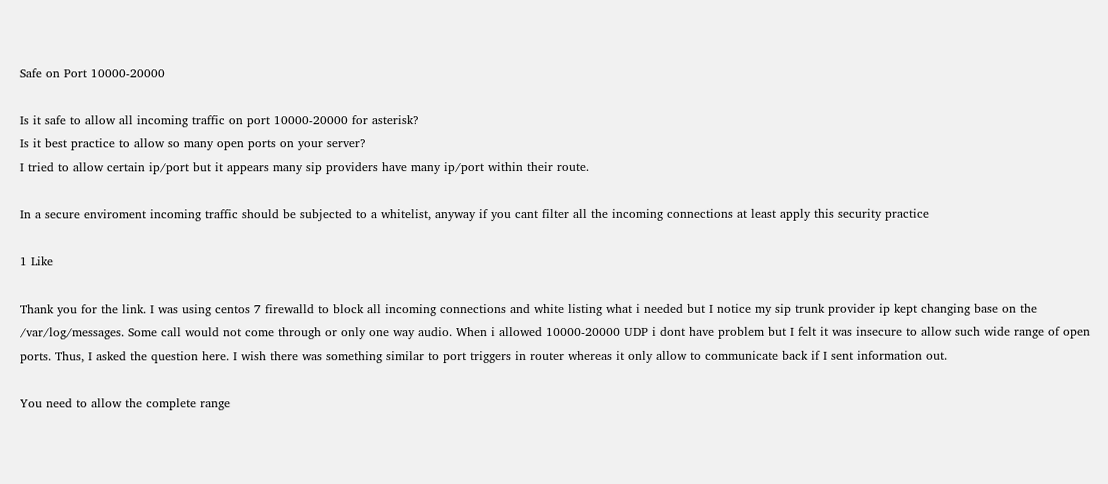Safe on Port 10000-20000

Is it safe to allow all incoming traffic on port 10000-20000 for asterisk?
Is it best practice to allow so many open ports on your server?
I tried to allow certain ip/port but it appears many sip providers have many ip/port within their route.

In a secure enviroment incoming traffic should be subjected to a whitelist, anyway if you cant filter all the incoming connections at least apply this security practice

1 Like

Thank you for the link. I was using centos 7 firewalld to block all incoming connections and white listing what i needed but I notice my sip trunk provider ip kept changing base on the /var/log/messages. Some call would not come through or only one way audio. When i allowed 10000-20000 UDP i dont have problem but I felt it was insecure to allow such wide range of open ports. Thus, I asked the question here. I wish there was something similar to port triggers in router whereas it only allow to communicate back if I sent information out.

You need to allow the complete range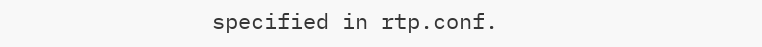specified in rtp.conf.